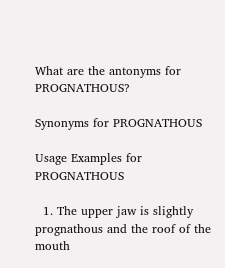What are the antonyms for PROGNATHOUS?

Synonyms for PROGNATHOUS

Usage Examples for PROGNATHOUS

  1. The upper jaw is slightly prognathous and the roof of the mouth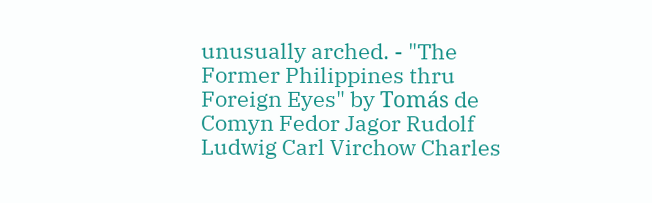unusually arched. - "The Former Philippines thru Foreign Eyes" by Tomás de Comyn Fedor Jagor Rudolf Ludwig Carl Virchow Charles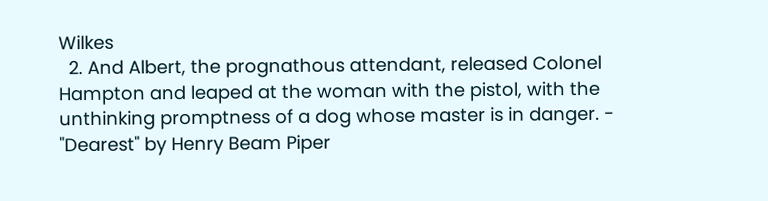Wilkes
  2. And Albert, the prognathous attendant, released Colonel Hampton and leaped at the woman with the pistol, with the unthinking promptness of a dog whose master is in danger. - "Dearest" by Henry Beam Piper